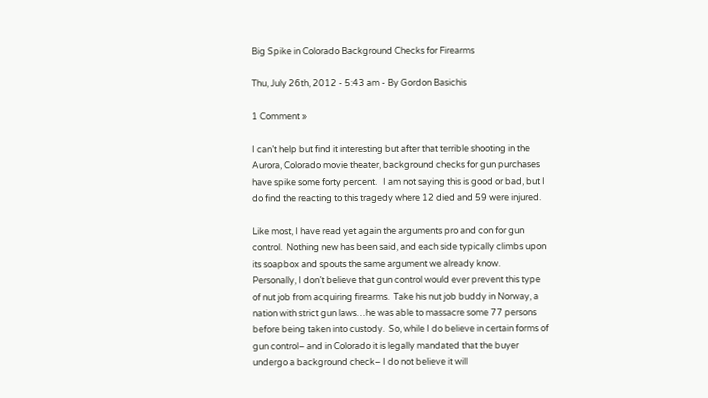Big Spike in Colorado Background Checks for Firearms

Thu, July 26th, 2012 - 5:43 am - By Gordon Basichis

1 Comment »

I can’t help but find it interesting but after that terrible shooting in the Aurora, Colorado movie theater, background checks for gun purchases have spike some forty percent.   I am not saying this is good or bad, but I do find the reacting to this tragedy where 12 died and 59 were injured.

Like most, I have read yet again the arguments pro and con for gun control.  Nothing new has been said, and each side typically climbs upon its soapbox and spouts the same argument we already know.   Personally, I don’t believe that gun control would ever prevent this type of nut job from acquiring firearms.  Take his nut job buddy in Norway, a nation with strict gun laws…he was able to massacre some 77 persons before being taken into custody.  So, while I do believe in certain forms of gun control– and in Colorado it is legally mandated that the buyer undergo a background check– I do not believe it will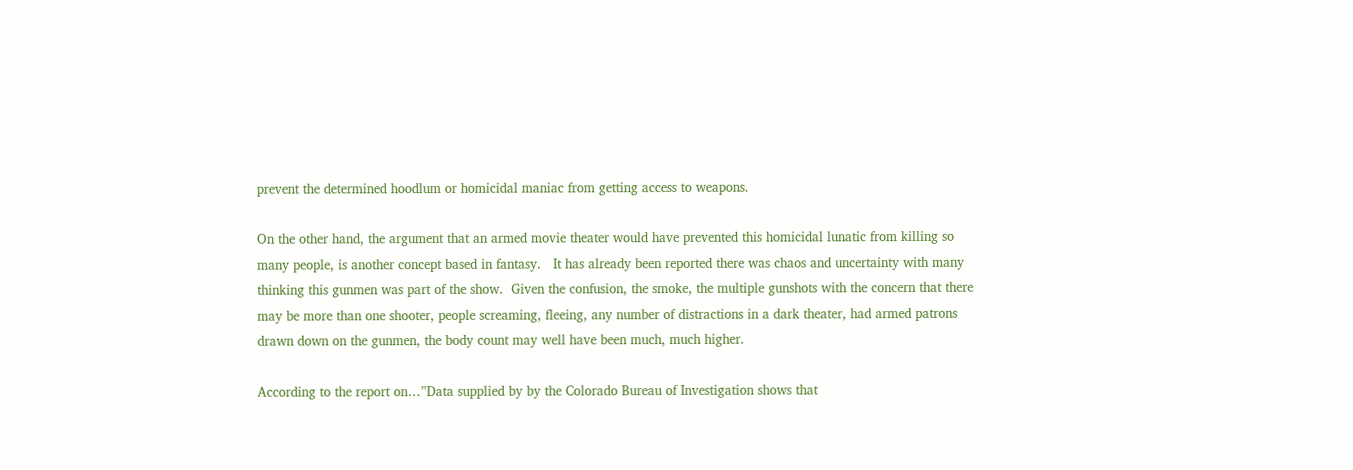prevent the determined hoodlum or homicidal maniac from getting access to weapons.

On the other hand, the argument that an armed movie theater would have prevented this homicidal lunatic from killing so many people, is another concept based in fantasy.   It has already been reported there was chaos and uncertainty with many thinking this gunmen was part of the show.  Given the confusion, the smoke, the multiple gunshots with the concern that there may be more than one shooter, people screaming, fleeing, any number of distractions in a dark theater, had armed patrons drawn down on the gunmen, the body count may well have been much, much higher.

According to the report on…”Data supplied by by the Colorado Bureau of Investigation shows that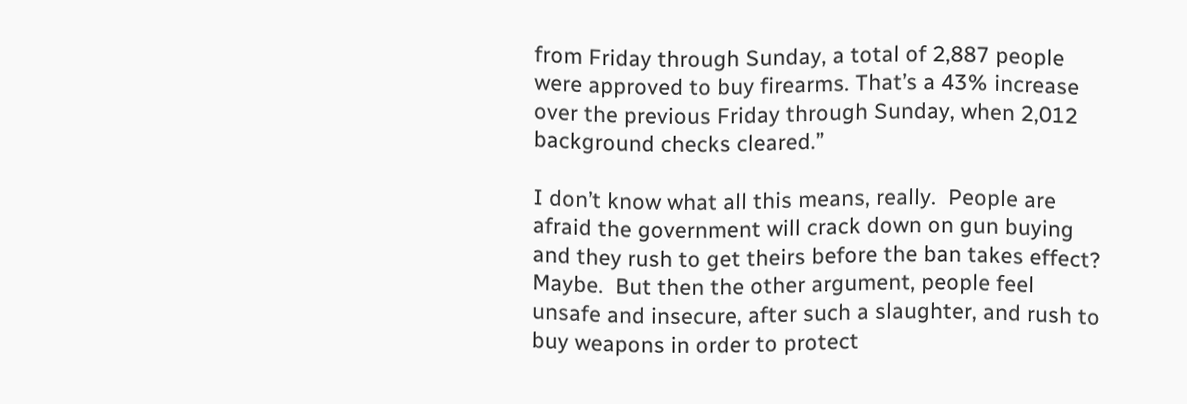from Friday through Sunday, a total of 2,887 people were approved to buy firearms. That’s a 43% increase over the previous Friday through Sunday, when 2,012 background checks cleared.”

I don’t know what all this means, really.  People are afraid the government will crack down on gun buying and they rush to get theirs before the ban takes effect?   Maybe.  But then the other argument, people feel unsafe and insecure, after such a slaughter, and rush to buy weapons in order to protect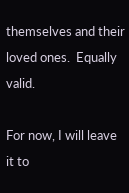themselves and their loved ones.  Equally valid.

For now, I will leave it to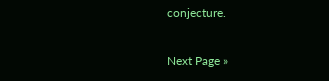conjecture.

Next Page »